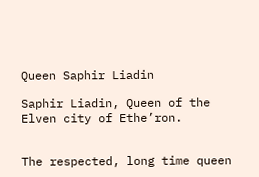Queen Saphir Liadin

Saphir Liadin, Queen of the Elven city of Ethe’ron.


The respected, long time queen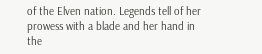of the Elven nation. Legends tell of her prowess with a blade and her hand in the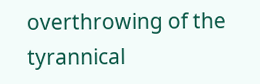overthrowing of the tyrannical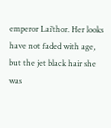emperor Lai’thor. Her looks have not faded with age, but the jet black hair she was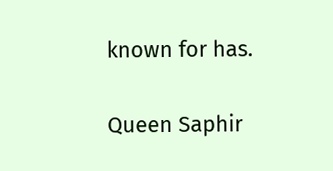known for has.


Queen Saphir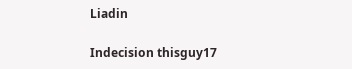Liadin

Indecision thisguy17